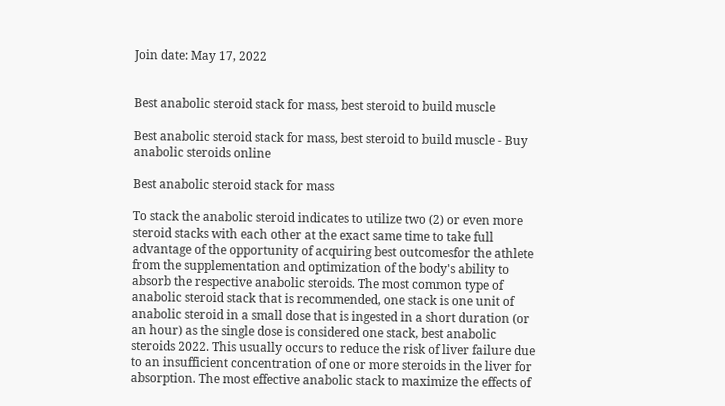Join date: May 17, 2022


Best anabolic steroid stack for mass, best steroid to build muscle

Best anabolic steroid stack for mass, best steroid to build muscle - Buy anabolic steroids online

Best anabolic steroid stack for mass

To stack the anabolic steroid indicates to utilize two (2) or even more steroid stacks with each other at the exact same time to take full advantage of the opportunity of acquiring best outcomesfor the athlete from the supplementation and optimization of the body's ability to absorb the respective anabolic steroids. The most common type of anabolic steroid stack that is recommended, one stack is one unit of anabolic steroid in a small dose that is ingested in a short duration (or an hour) as the single dose is considered one stack, best anabolic steroids 2022. This usually occurs to reduce the risk of liver failure due to an insufficient concentration of one or more steroids in the liver for absorption. The most effective anabolic stack to maximize the effects of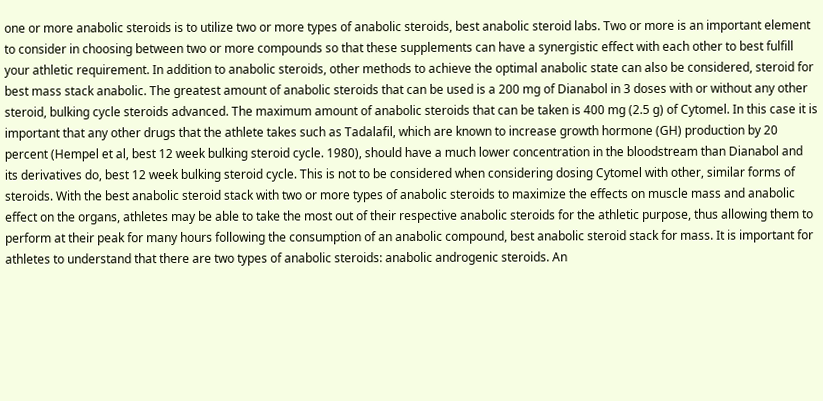one or more anabolic steroids is to utilize two or more types of anabolic steroids, best anabolic steroid labs. Two or more is an important element to consider in choosing between two or more compounds so that these supplements can have a synergistic effect with each other to best fulfill your athletic requirement. In addition to anabolic steroids, other methods to achieve the optimal anabolic state can also be considered, steroid for best mass stack anabolic. The greatest amount of anabolic steroids that can be used is a 200 mg of Dianabol in 3 doses with or without any other steroid, bulking cycle steroids advanced. The maximum amount of anabolic steroids that can be taken is 400 mg (2.5 g) of Cytomel. In this case it is important that any other drugs that the athlete takes such as Tadalafil, which are known to increase growth hormone (GH) production by 20 percent (Hempel et al, best 12 week bulking steroid cycle. 1980), should have a much lower concentration in the bloodstream than Dianabol and its derivatives do, best 12 week bulking steroid cycle. This is not to be considered when considering dosing Cytomel with other, similar forms of steroids. With the best anabolic steroid stack with two or more types of anabolic steroids to maximize the effects on muscle mass and anabolic effect on the organs, athletes may be able to take the most out of their respective anabolic steroids for the athletic purpose, thus allowing them to perform at their peak for many hours following the consumption of an anabolic compound, best anabolic steroid stack for mass. It is important for athletes to understand that there are two types of anabolic steroids: anabolic androgenic steroids. An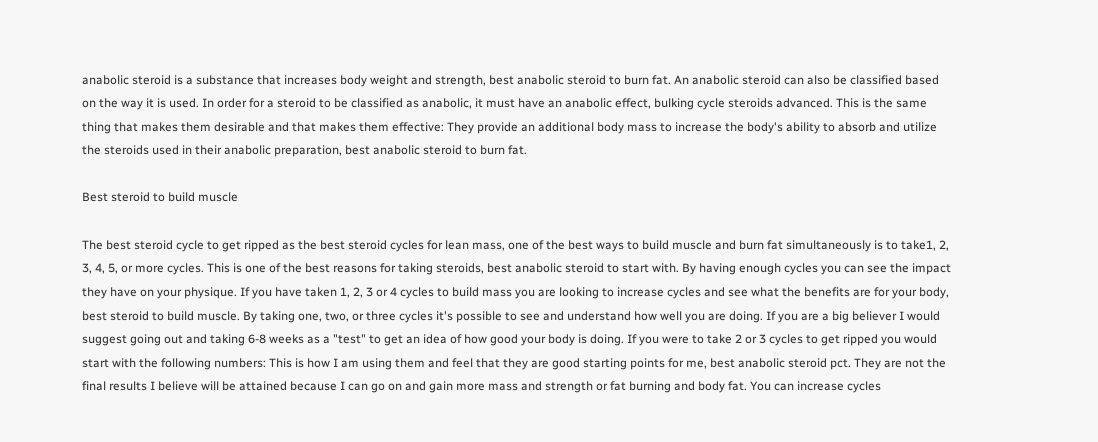anabolic steroid is a substance that increases body weight and strength, best anabolic steroid to burn fat. An anabolic steroid can also be classified based on the way it is used. In order for a steroid to be classified as anabolic, it must have an anabolic effect, bulking cycle steroids advanced. This is the same thing that makes them desirable and that makes them effective: They provide an additional body mass to increase the body's ability to absorb and utilize the steroids used in their anabolic preparation, best anabolic steroid to burn fat.

Best steroid to build muscle

The best steroid cycle to get ripped as the best steroid cycles for lean mass, one of the best ways to build muscle and burn fat simultaneously is to take1, 2, 3, 4, 5, or more cycles. This is one of the best reasons for taking steroids, best anabolic steroid to start with. By having enough cycles you can see the impact they have on your physique. If you have taken 1, 2, 3 or 4 cycles to build mass you are looking to increase cycles and see what the benefits are for your body, best steroid to build muscle. By taking one, two, or three cycles it's possible to see and understand how well you are doing. If you are a big believer I would suggest going out and taking 6-8 weeks as a "test" to get an idea of how good your body is doing. If you were to take 2 or 3 cycles to get ripped you would start with the following numbers: This is how I am using them and feel that they are good starting points for me, best anabolic steroid pct. They are not the final results I believe will be attained because I can go on and gain more mass and strength or fat burning and body fat. You can increase cycles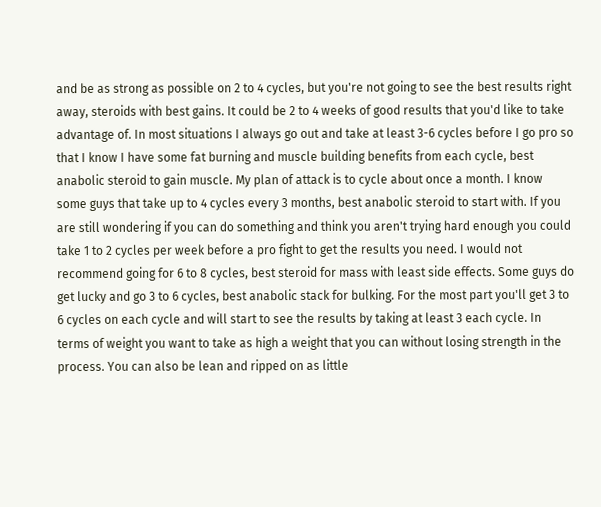and be as strong as possible on 2 to 4 cycles, but you're not going to see the best results right away, steroids with best gains. It could be 2 to 4 weeks of good results that you'd like to take advantage of. In most situations I always go out and take at least 3-6 cycles before I go pro so that I know I have some fat burning and muscle building benefits from each cycle, best anabolic steroid to gain muscle. My plan of attack is to cycle about once a month. I know some guys that take up to 4 cycles every 3 months, best anabolic steroid to start with. If you are still wondering if you can do something and think you aren't trying hard enough you could take 1 to 2 cycles per week before a pro fight to get the results you need. I would not recommend going for 6 to 8 cycles, best steroid for mass with least side effects. Some guys do get lucky and go 3 to 6 cycles, best anabolic stack for bulking. For the most part you'll get 3 to 6 cycles on each cycle and will start to see the results by taking at least 3 each cycle. In terms of weight you want to take as high a weight that you can without losing strength in the process. You can also be lean and ripped on as little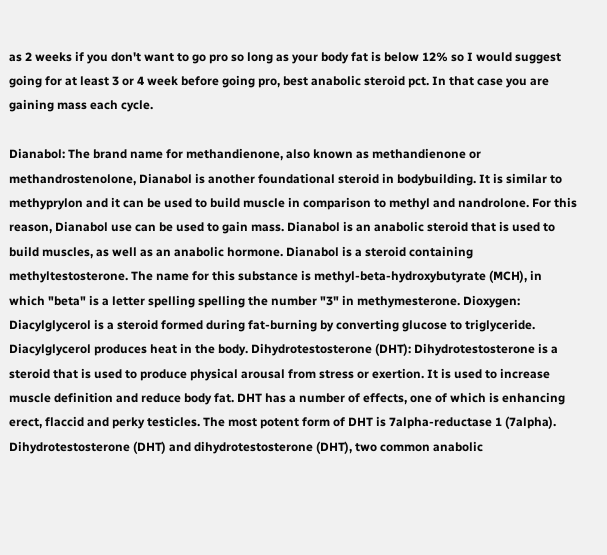as 2 weeks if you don't want to go pro so long as your body fat is below 12% so I would suggest going for at least 3 or 4 week before going pro, best anabolic steroid pct. In that case you are gaining mass each cycle.

Dianabol: The brand name for methandienone, also known as methandienone or methandrostenolone, Dianabol is another foundational steroid in bodybuilding. It is similar to methyprylon and it can be used to build muscle in comparison to methyl and nandrolone. For this reason, Dianabol use can be used to gain mass. Dianabol is an anabolic steroid that is used to build muscles, as well as an anabolic hormone. Dianabol is a steroid containing methyltestosterone. The name for this substance is methyl-beta-hydroxybutyrate (MCH), in which "beta" is a letter spelling spelling the number "3" in methymesterone. Dioxygen: Diacylglycerol is a steroid formed during fat-burning by converting glucose to triglyceride. Diacylglycerol produces heat in the body. Dihydrotestosterone (DHT): Dihydrotestosterone is a steroid that is used to produce physical arousal from stress or exertion. It is used to increase muscle definition and reduce body fat. DHT has a number of effects, one of which is enhancing erect, flaccid and perky testicles. The most potent form of DHT is 7alpha-reductase 1 (7alpha). Dihydrotestosterone (DHT) and dihydrotestosterone (DHT), two common anabolic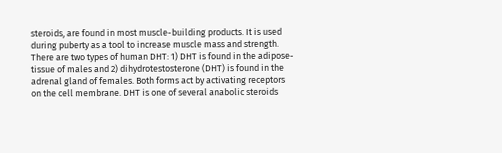steroids, are found in most muscle-building products. It is used during puberty as a tool to increase muscle mass and strength. There are two types of human DHT: 1) DHT is found in the adipose-tissue of males and 2) dihydrotestosterone (DHT) is found in the adrenal gland of females. Both forms act by activating receptors on the cell membrane. DHT is one of several anabolic steroids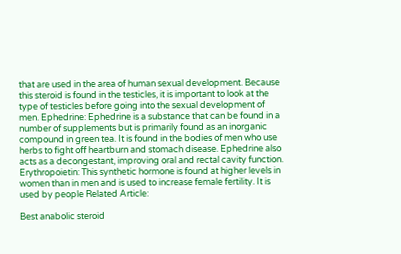that are used in the area of human sexual development. Because this steroid is found in the testicles, it is important to look at the type of testicles before going into the sexual development of men. Ephedrine: Ephedrine is a substance that can be found in a number of supplements but is primarily found as an inorganic compound in green tea. It is found in the bodies of men who use herbs to fight off heartburn and stomach disease. Ephedrine also acts as a decongestant, improving oral and rectal cavity function. Erythropoietin: This synthetic hormone is found at higher levels in women than in men and is used to increase female fertility. It is used by people Related Article:

Best anabolic steroid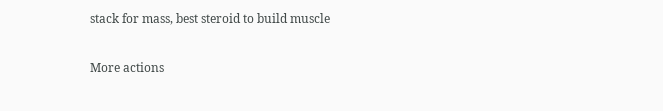stack for mass, best steroid to build muscle

More actions